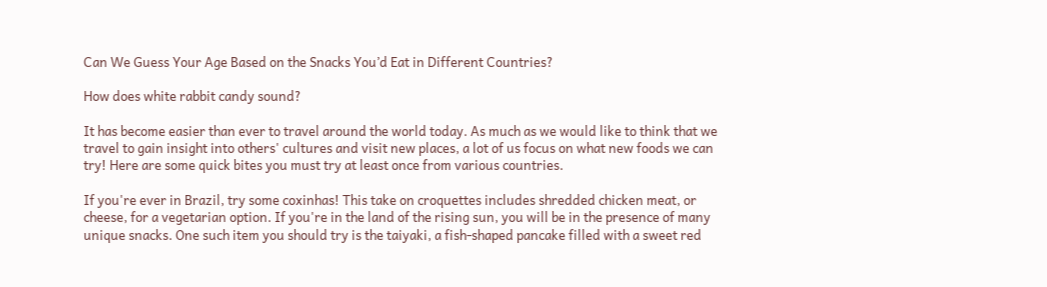Can We Guess Your Age Based on the Snacks You’d Eat in Different Countries?

How does white rabbit candy sound?

It has become easier than ever to travel around the world today. As much as we would like to think that we travel to gain insight into others' cultures and visit new places, a lot of us focus on what new foods we can try! Here are some quick bites you must try at least once from various countries.

If you're ever in Brazil, try some coxinhas! This take on croquettes includes shredded chicken meat, or cheese, for a vegetarian option. If you're in the land of the rising sun, you will be in the presence of many unique snacks. One such item you should try is the taiyaki, a fish-shaped pancake filled with a sweet red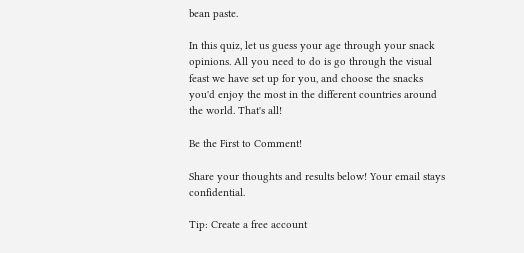bean paste.

In this quiz, let us guess your age through your snack opinions. All you need to do is go through the visual feast we have set up for you, and choose the snacks you'd enjoy the most in the different countries around the world. That's all!

Be the First to Comment!

Share your thoughts and results below! Your email stays confidential.

Tip: Create a free account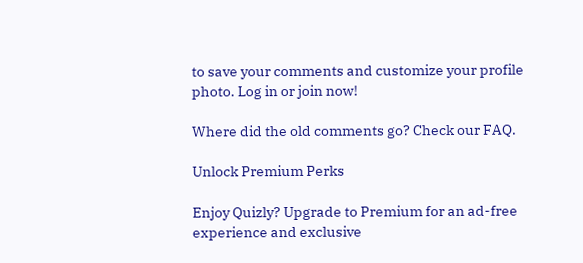to save your comments and customize your profile photo. Log in or join now!

Where did the old comments go? Check our FAQ.

Unlock Premium Perks

Enjoy Quizly? Upgrade to Premium for an ad-free experience and exclusive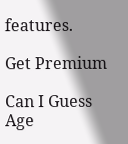features.

Get Premium

Can I Guess Age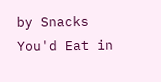by Snacks You'd Eat in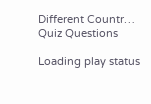Different Countr… Quiz Questions

Loading play status